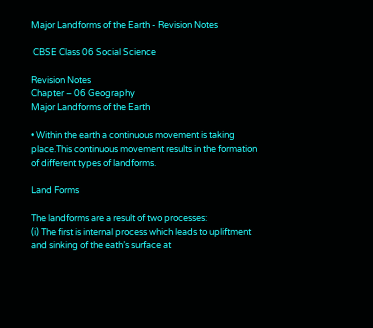Major Landforms of the Earth - Revision Notes

 CBSE Class 06 Social Science

Revision Notes
Chapter – 06 Geography
Major Landforms of the Earth

• Within the earth a continuous movement is taking place.This continuous movement results in the formation of different types of landforms.

Land Forms

The landforms are a result of two processes:
(i) The first is internal process which leads to upliftment and sinking of the eath’s surface at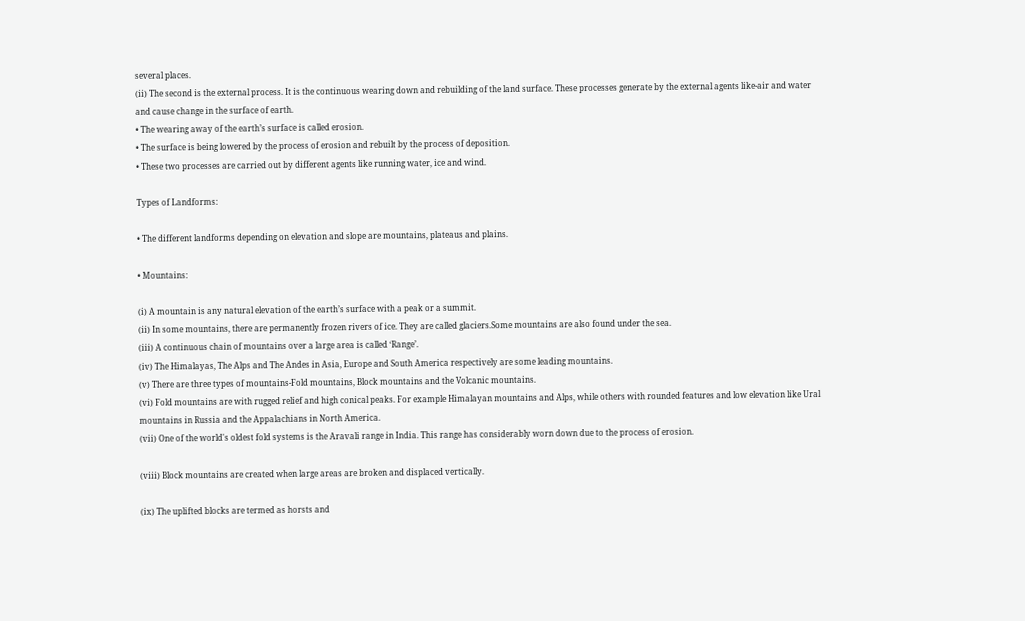several places.
(ii) The second is the external process. It is the continuous wearing down and rebuilding of the land surface. These processes generate by the external agents like-air and water and cause change in the surface of earth.
• The wearing away of the earth’s surface is called erosion.
• The surface is being lowered by the process of erosion and rebuilt by the process of deposition.
• These two processes are carried out by different agents like running water, ice and wind.

Types of Landforms:

• The different landforms depending on elevation and slope are mountains, plateaus and plains.

• Mountains:

(i) A mountain is any natural elevation of the earth’s surface with a peak or a summit.
(ii) In some mountains, there are permanently frozen rivers of ice. They are called glaciers.Some mountains are also found under the sea.
(iii) A continuous chain of mountains over a large area is called ‘Range’.
(iv) The Himalayas, The Alps and The Andes in Asia, Europe and South America respectively are some leading mountains.
(v) There are three types of mountains-Fold mountains, Block mountains and the Volcanic mountains.
(vi) Fold mountains are with rugged relief and high conical peaks. For example Himalayan mountains and Alps, while others with rounded features and low elevation like Ural mountains in Russia and the Appalachians in North America.
(vii) One of the world's oldest fold systems is the Aravali range in India. This range has considerably worn down due to the process of erosion.

(viii) Block mountains are created when large areas are broken and displaced vertically.

(ix) The uplifted blocks are termed as horsts and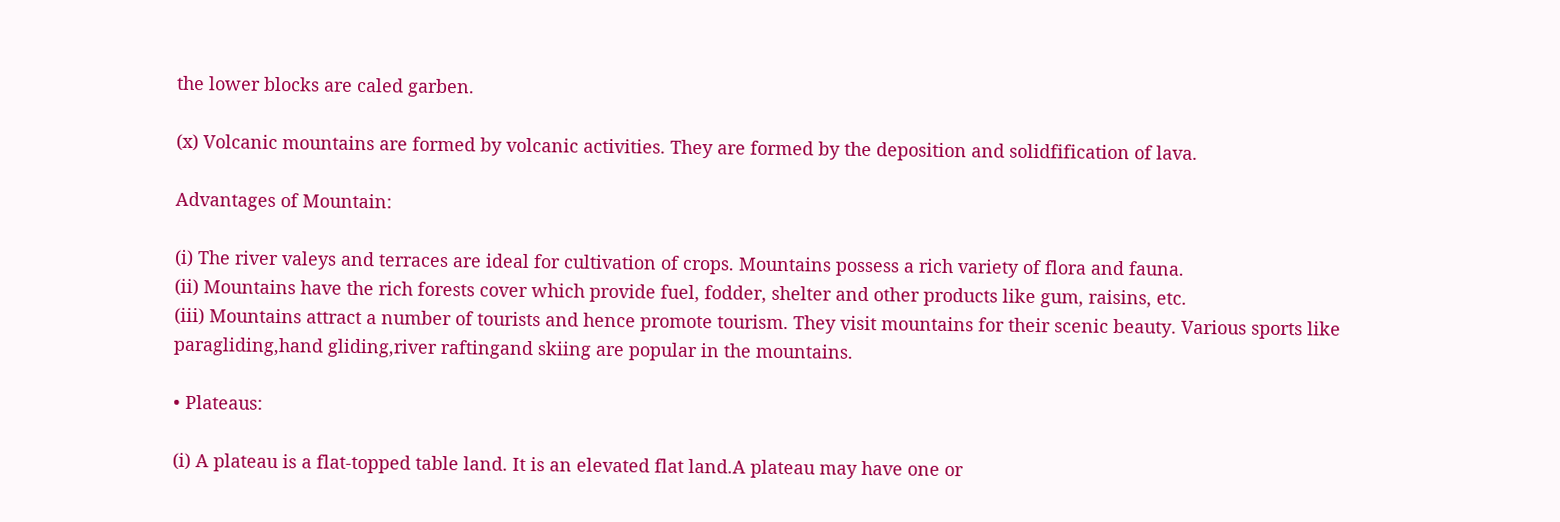the lower blocks are caled garben.

(x) Volcanic mountains are formed by volcanic activities. They are formed by the deposition and solidfification of lava.

Advantages of Mountain:

(i) The river valeys and terraces are ideal for cultivation of crops. Mountains possess a rich variety of flora and fauna.
(ii) Mountains have the rich forests cover which provide fuel, fodder, shelter and other products like gum, raisins, etc.
(iii) Mountains attract a number of tourists and hence promote tourism. They visit mountains for their scenic beauty. Various sports like paragliding,hand gliding,river raftingand skiing are popular in the mountains.

• Plateaus:

(i) A plateau is a flat-topped table land. It is an elevated flat land.A plateau may have one or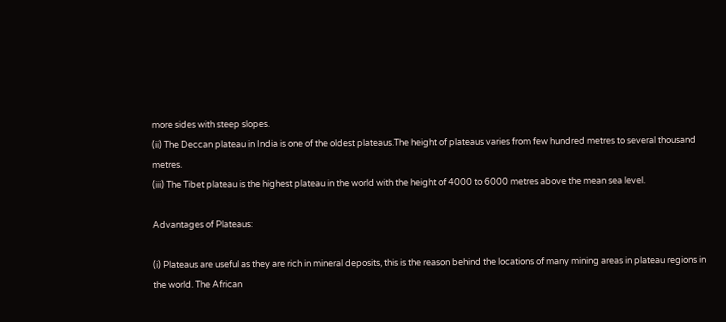more sides with steep slopes.
(ii) The Deccan plateau in India is one of the oldest plateaus.The height of plateaus varies from few hundred metres to several thousand metres.
(iii) The Tibet plateau is the highest plateau in the world with the height of 4000 to 6000 metres above the mean sea level.

Advantages of Plateaus:

(i) Plateaus are useful as they are rich in mineral deposits, this is the reason behind the locations of many mining areas in plateau regions in the world. The African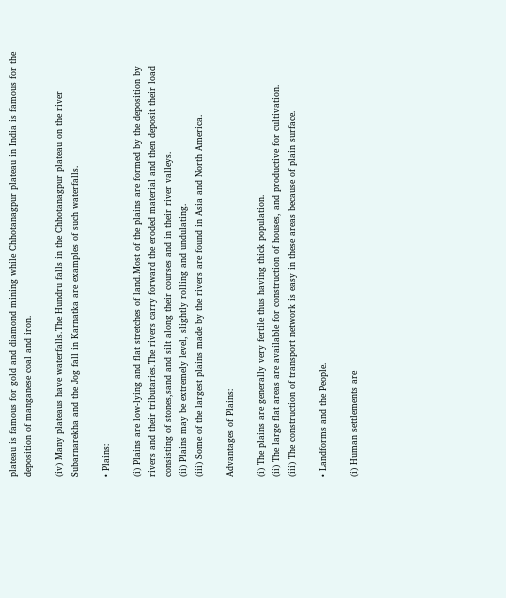plateau is famous for gold and diamond mining while Chhotanagpur plateau in India is famous for the deposition of manganese coal and iron.

(iv) Many plateaus have waterfalls.The Hundru falls in the Chhotanagpur plateau on the river Subarnarekha and the Jog fall in Karnatka are examples of such waterfalls.

• Plains:

(i) Plains are low-lying and flat stretches of land.Most of the plains are formed by the deposition by rivers and their tributaries.The rivers carry forward the eroded material and then deposit their load consisting of stones,sand and silt along their courses and in their river valleys.
(ii) Plains may be extremely level, slightly rolling and undulating.
(iii) Some of the largest plains made by the rivers are found in Asia and North America.

Advantages of Plains:

(i) The plains are generally very fertile thus having thick population.
(ii) The large flat areas are available for construction of houses, and productive for cultivation.
(iii) The construction of transport network is easy in these areas because of plain surface.

• Landforms and the People.

(i) Human settlements are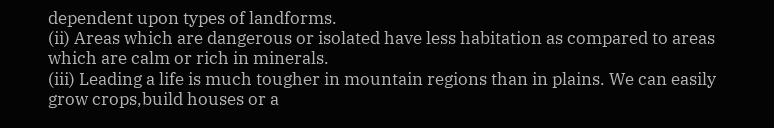dependent upon types of landforms.
(ii) Areas which are dangerous or isolated have less habitation as compared to areas which are calm or rich in minerals.
(iii) Leading a life is much tougher in mountain regions than in plains. We can easily grow crops,build houses or a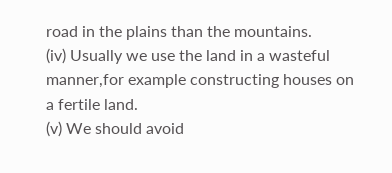road in the plains than the mountains.
(iv) Usually we use the land in a wasteful manner,for example constructing houses on a fertile land.
(v) We should avoid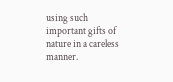using such important gifts of nature in a careless manner.